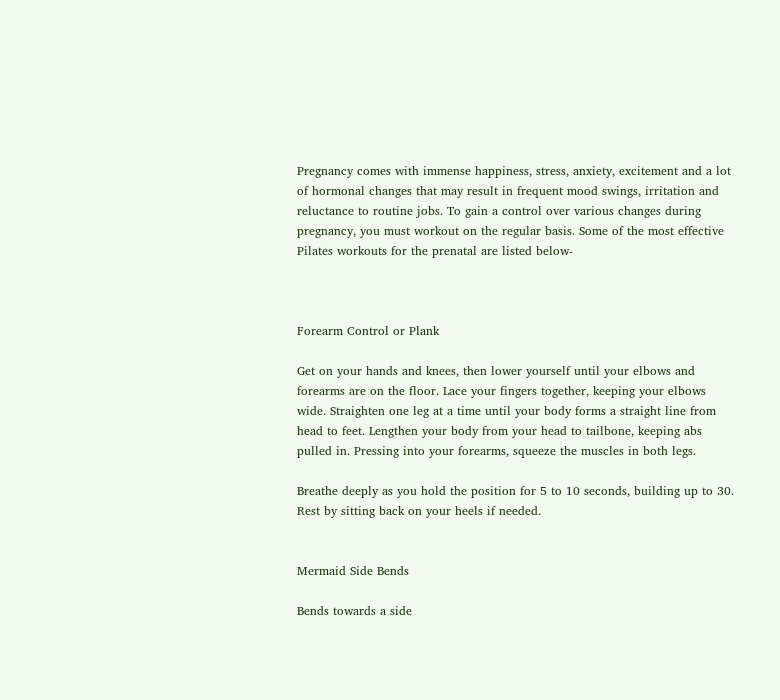Pregnancy comes with immense happiness, stress, anxiety, excitement and a lot of hormonal changes that may result in frequent mood swings, irritation and reluctance to routine jobs. To gain a control over various changes during pregnancy, you must workout on the regular basis. Some of the most effective Pilates workouts for the prenatal are listed below-



Forearm Control or Plank

Get on your hands and knees, then lower yourself until your elbows and forearms are on the floor. Lace your fingers together, keeping your elbows wide. Straighten one leg at a time until your body forms a straight line from head to feet. Lengthen your body from your head to tailbone, keeping abs pulled in. Pressing into your forearms, squeeze the muscles in both legs.

Breathe deeply as you hold the position for 5 to 10 seconds, building up to 30. Rest by sitting back on your heels if needed.


Mermaid Side Bends

Bends towards a side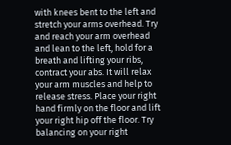with knees bent to the left and stretch your arms overhead. Try and reach your arm overhead and lean to the left, hold for a breath and lifting your ribs, contract your abs. It will relax your arm muscles and help to release stress. Place your right hand firmly on the floor and lift your right hip off the floor. Try balancing on your right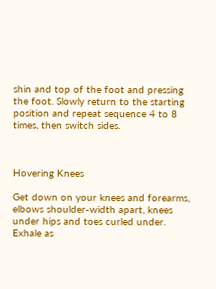shin and top of the foot and pressing the foot. Slowly return to the starting position and repeat sequence 4 to 8 times, then switch sides.



Hovering Knees

Get down on your knees and forearms, elbows shoulder-width apart, knees under hips and toes curled under. Exhale as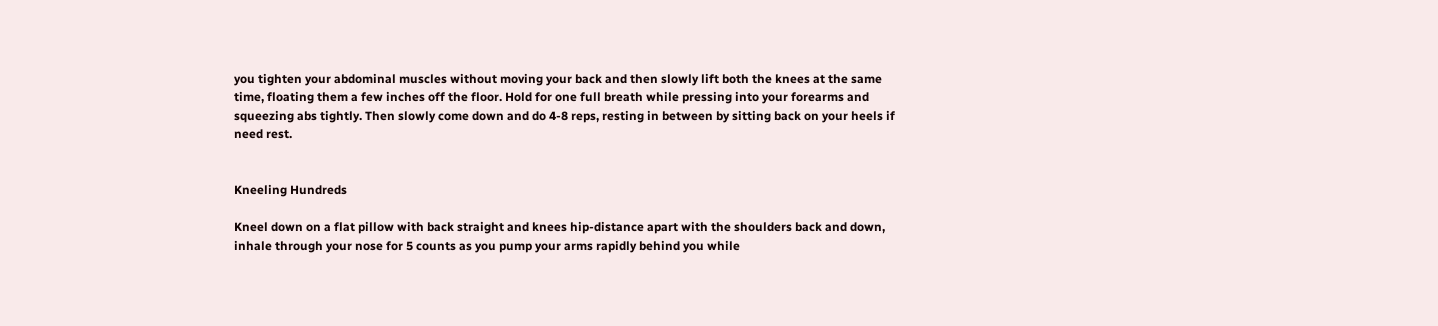you tighten your abdominal muscles without moving your back and then slowly lift both the knees at the same time, floating them a few inches off the floor. Hold for one full breath while pressing into your forearms and squeezing abs tightly. Then slowly come down and do 4-8 reps, resting in between by sitting back on your heels if need rest.


Kneeling Hundreds

Kneel down on a flat pillow with back straight and knees hip-distance apart with the shoulders back and down, inhale through your nose for 5 counts as you pump your arms rapidly behind you while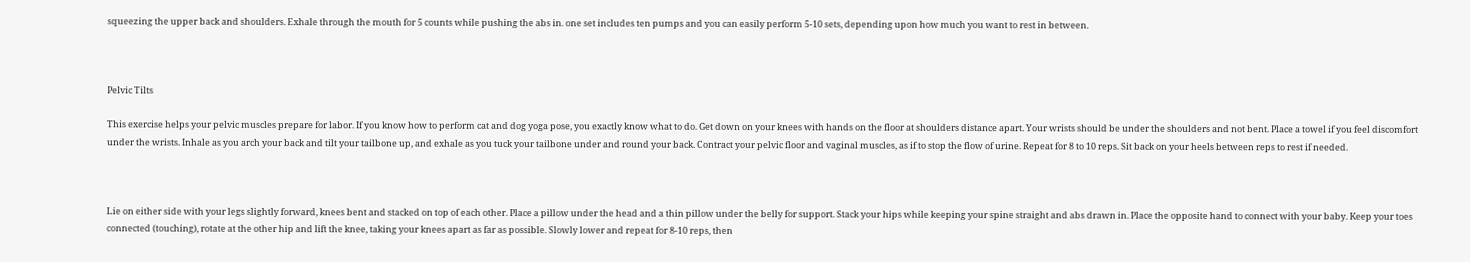squeezing the upper back and shoulders. Exhale through the mouth for 5 counts while pushing the abs in. one set includes ten pumps and you can easily perform 5-10 sets, depending upon how much you want to rest in between.



Pelvic Tilts

This exercise helps your pelvic muscles prepare for labor. If you know how to perform cat and dog yoga pose, you exactly know what to do. Get down on your knees with hands on the floor at shoulders distance apart. Your wrists should be under the shoulders and not bent. Place a towel if you feel discomfort under the wrists. Inhale as you arch your back and tilt your tailbone up, and exhale as you tuck your tailbone under and round your back. Contract your pelvic floor and vaginal muscles, as if to stop the flow of urine. Repeat for 8 to 10 reps. Sit back on your heels between reps to rest if needed.



Lie on either side with your legs slightly forward, knees bent and stacked on top of each other. Place a pillow under the head and a thin pillow under the belly for support. Stack your hips while keeping your spine straight and abs drawn in. Place the opposite hand to connect with your baby. Keep your toes connected (touching), rotate at the other hip and lift the knee, taking your knees apart as far as possible. Slowly lower and repeat for 8-10 reps, then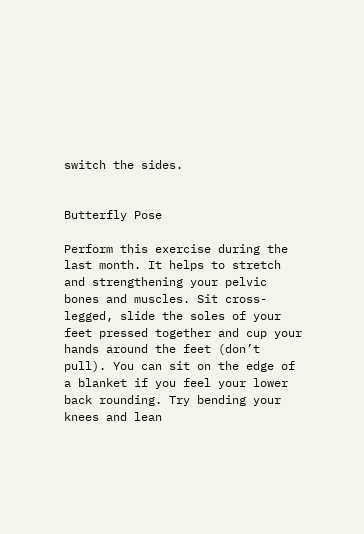switch the sides.


Butterfly Pose

Perform this exercise during the last month. It helps to stretch and strengthening your pelvic bones and muscles. Sit cross-legged, slide the soles of your feet pressed together and cup your hands around the feet (don’t pull). You can sit on the edge of a blanket if you feel your lower back rounding. Try bending your knees and lean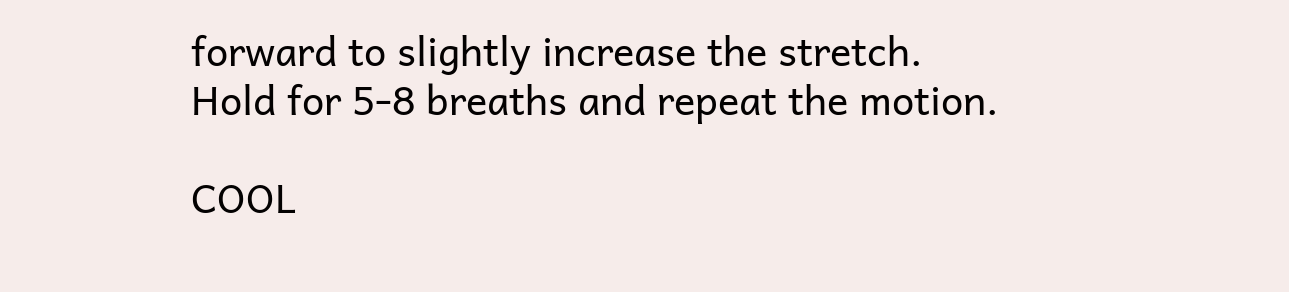forward to slightly increase the stretch. Hold for 5-8 breaths and repeat the motion.

COOL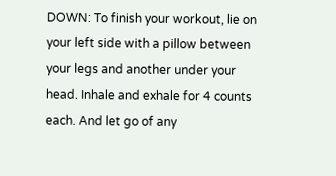DOWN: To finish your workout, lie on your left side with a pillow between your legs and another under your head. Inhale and exhale for 4 counts each. And let go of any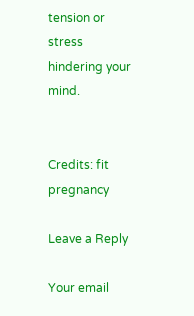tension or stress hindering your mind.


Credits: fit pregnancy

Leave a Reply

Your email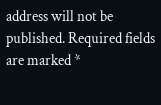address will not be published. Required fields are marked *